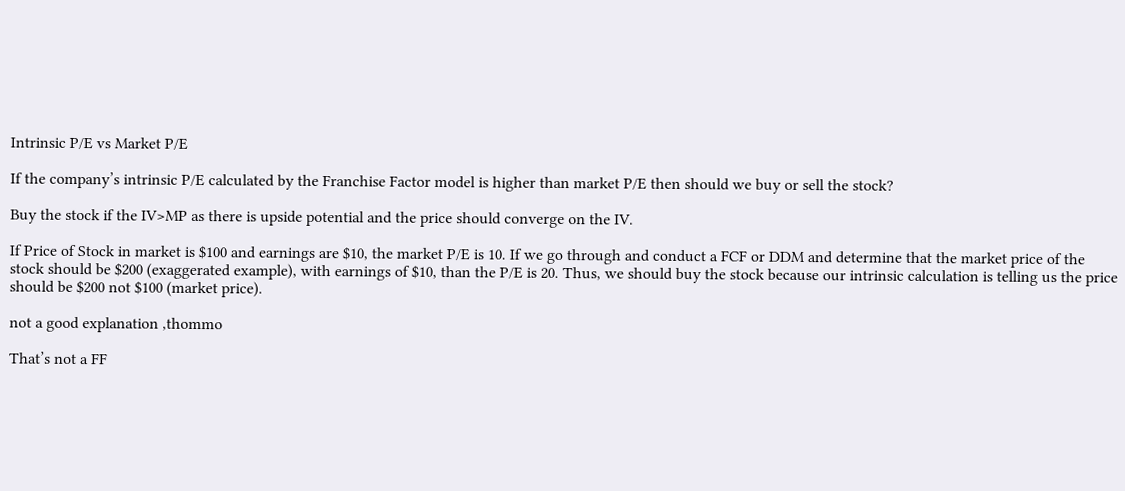Intrinsic P/E vs Market P/E

If the company’s intrinsic P/E calculated by the Franchise Factor model is higher than market P/E then should we buy or sell the stock?

Buy the stock if the IV>MP as there is upside potential and the price should converge on the IV.

If Price of Stock in market is $100 and earnings are $10, the market P/E is 10. If we go through and conduct a FCF or DDM and determine that the market price of the stock should be $200 (exaggerated example), with earnings of $10, than the P/E is 20. Thus, we should buy the stock because our intrinsic calculation is telling us the price should be $200 not $100 (market price).

not a good explanation ,thommo

That’s not a FF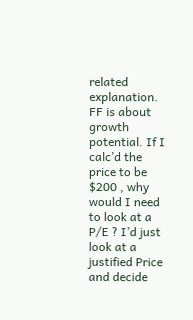related explanation. FF is about growth potential. If I calc’d the price to be $200 , why would I need to look at a P/E ? I’d just look at a justified Price and decide